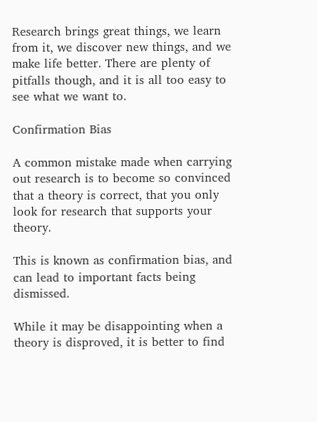Research brings great things, we learn from it, we discover new things, and we make life better. There are plenty of pitfalls though, and it is all too easy to see what we want to.

Confirmation Bias

A common mistake made when carrying out research is to become so convinced that a theory is correct, that you only look for research that supports your theory.

This is known as confirmation bias, and can lead to important facts being dismissed.

While it may be disappointing when a theory is disproved, it is better to find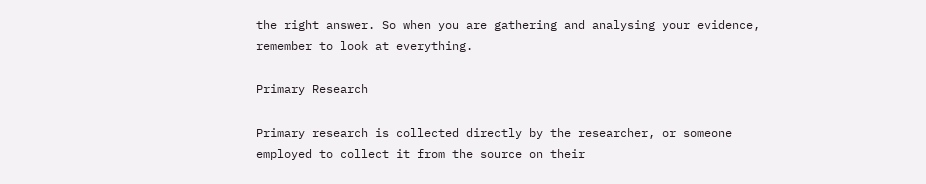the right answer. So when you are gathering and analysing your evidence, remember to look at everything.

Primary Research

Primary research is collected directly by the researcher, or someone employed to collect it from the source on their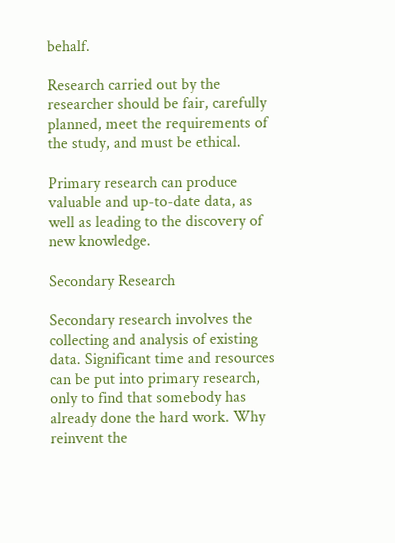behalf.

Research carried out by the researcher should be fair, carefully planned, meet the requirements of the study, and must be ethical.

Primary research can produce valuable and up-to-date data, as well as leading to the discovery of new knowledge.

Secondary Research

Secondary research involves the collecting and analysis of existing data. Significant time and resources can be put into primary research, only to find that somebody has already done the hard work. Why reinvent the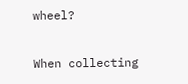wheel?

When collecting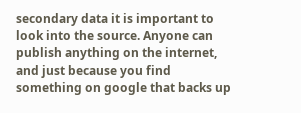secondary data it is important to look into the source. Anyone can publish anything on the internet, and just because you find something on google that backs up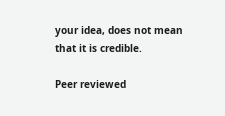your idea, does not mean that it is credible.

Peer reviewed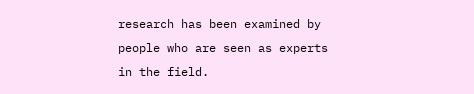research has been examined by people who are seen as experts in the field.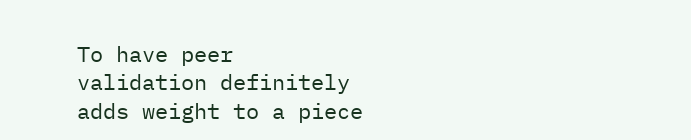To have peer validation definitely adds weight to a piece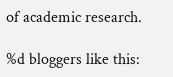of academic research.

%d bloggers like this: